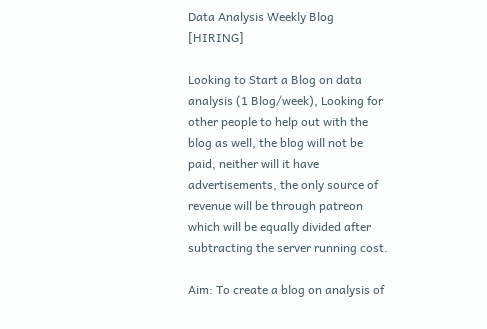Data Analysis Weekly Blog [HIRING]

Looking to Start a Blog on data analysis (1 Blog/week), Looking for other people to help out with the blog as well, the blog will not be paid, neither will it have advertisements, the only source of revenue will be through patreon which will be equally divided after subtracting the server running cost.

Aim: To create a blog on analysis of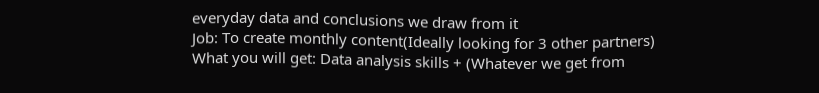everyday data and conclusions we draw from it
Job: To create monthly content(Ideally looking for 3 other partners)
What you will get: Data analysis skills + (Whatever we get from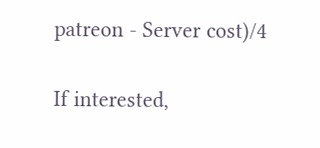patreon - Server cost)/4

If interested,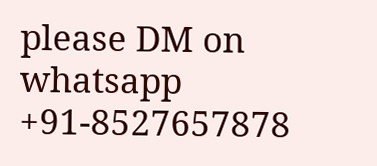please DM on whatsapp +91-8527657878